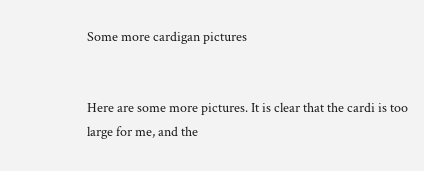Some more cardigan pictures


Here are some more pictures. It is clear that the cardi is too large for me, and the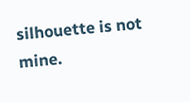silhouette is not mine.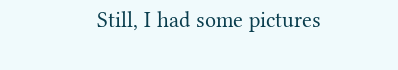Still, I had some pictures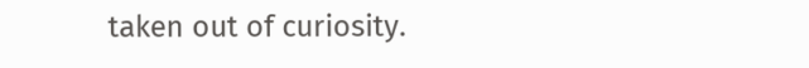taken out of curiosity.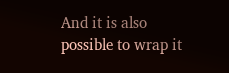And it is also possible to wrap it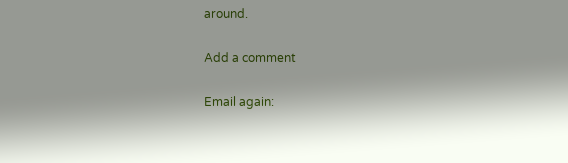around.

Add a comment

Email again: